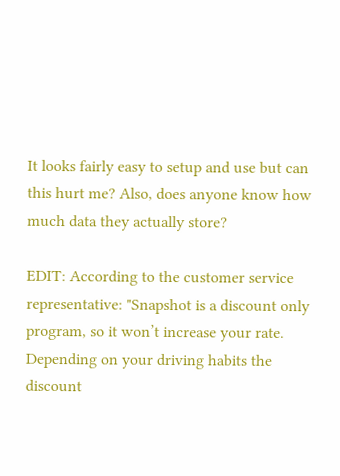It looks fairly easy to setup and use but can this hurt me? Also, does anyone know how much data they actually store?

EDIT: According to the customer service representative: "Snapshot is a discount only program, so it won’t increase your rate. Depending on your driving habits the discount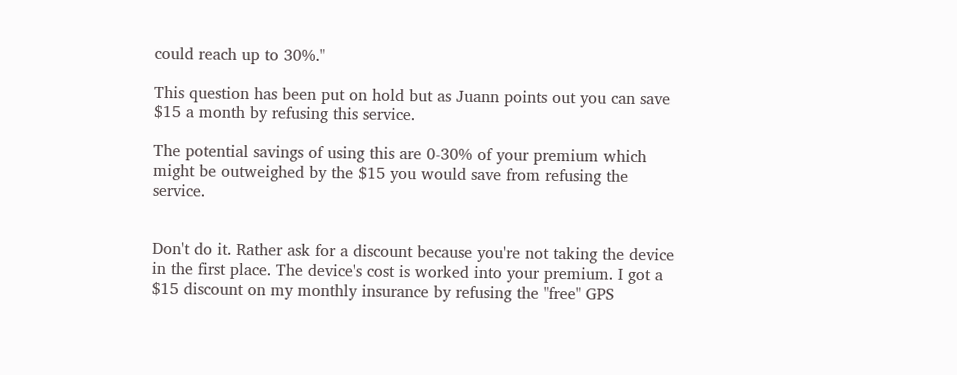could reach up to 30%."

This question has been put on hold but as Juann points out you can save $15 a month by refusing this service.

The potential savings of using this are 0-30% of your premium which might be outweighed by the $15 you would save from refusing the service.


Don't do it. Rather ask for a discount because you're not taking the device in the first place. The device's cost is worked into your premium. I got a $15 discount on my monthly insurance by refusing the "free" GPS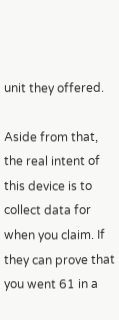unit they offered.

Aside from that, the real intent of this device is to collect data for when you claim. If they can prove that you went 61 in a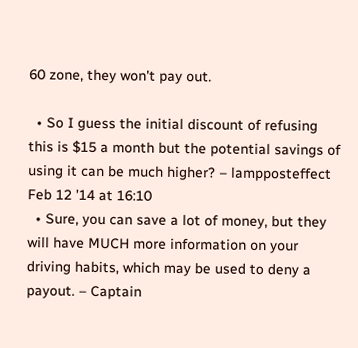60 zone, they won't pay out.

  • So I guess the initial discount of refusing this is $15 a month but the potential savings of using it can be much higher? – lampposteffect Feb 12 '14 at 16:10
  • Sure, you can save a lot of money, but they will have MUCH more information on your driving habits, which may be used to deny a payout. – Captain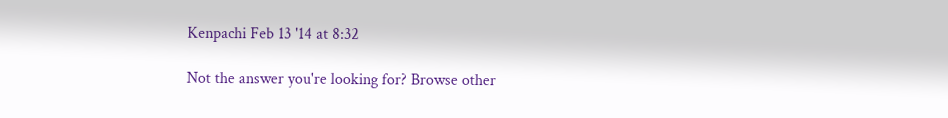Kenpachi Feb 13 '14 at 8:32

Not the answer you're looking for? Browse other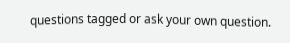questions tagged or ask your own question.